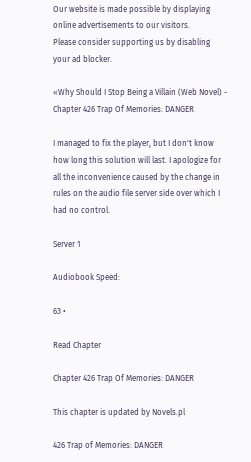Our website is made possible by displaying online advertisements to our visitors.
Please consider supporting us by disabling your ad blocker.

«Why Should I Stop Being a Villain (Web Novel) - Chapter 426 Trap Of Memories: DANGER

I managed to fix the player, but I don't know how long this solution will last. I apologize for all the inconvenience caused by the change in rules on the audio file server side over which I had no control.

Server 1

Audiobook Speed:

63 •

Read Chapter

Chapter 426 Trap Of Memories: DANGER

This chapter is updated by Novels.pl

426 Trap of Memories: DANGER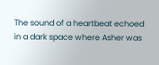The sound of a heartbeat echoed in a dark space where Asher was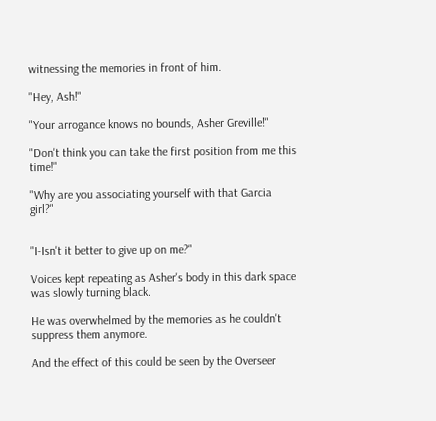witnessing the memories in front of him.

"Hey, Ash!"

"Your arrogance knows no bounds, Asher Greville!"

"Don't think you can take the first position from me this time!"

"Why are you associating yourself with that Garcia girl?"


"I-Isn't it better to give up on me?"

Voices kept repeating as Asher's body in this dark space was slowly turning black.

He was overwhelmed by the memories as he couldn't suppress them anymore.

And the effect of this could be seen by the Overseer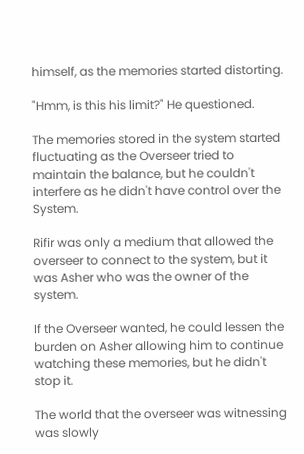himself, as the memories started distorting.

"Hmm, is this his limit?" He questioned.

The memories stored in the system started fluctuating as the Overseer tried to maintain the balance, but he couldn't interfere as he didn't have control over the System.

Rifir was only a medium that allowed the overseer to connect to the system, but it was Asher who was the owner of the system.

If the Overseer wanted, he could lessen the burden on Asher allowing him to continue watching these memories, but he didn't stop it.

The world that the overseer was witnessing was slowly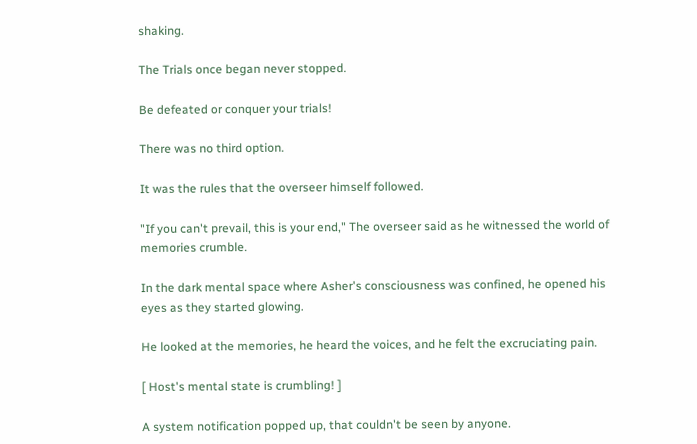shaking.

The Trials once began never stopped.

Be defeated or conquer your trials!

There was no third option.

It was the rules that the overseer himself followed.

"If you can't prevail, this is your end," The overseer said as he witnessed the world of memories crumble.

In the dark mental space where Asher's consciousness was confined, he opened his eyes as they started glowing.

He looked at the memories, he heard the voices, and he felt the excruciating pain.

[ Host's mental state is crumbling! ]

A system notification popped up, that couldn't be seen by anyone.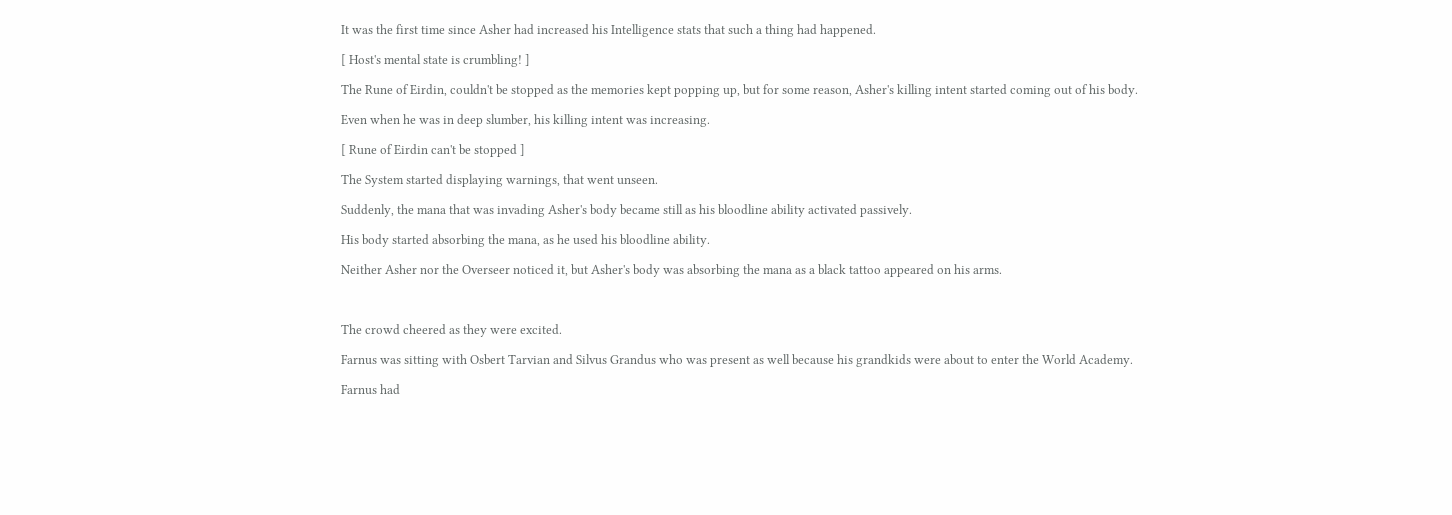It was the first time since Asher had increased his Intelligence stats that such a thing had happened.

[ Host's mental state is crumbling! ]

The Rune of Eirdin, couldn't be stopped as the memories kept popping up, but for some reason, Asher's killing intent started coming out of his body.

Even when he was in deep slumber, his killing intent was increasing.

[ Rune of Eirdin can't be stopped ]

The System started displaying warnings, that went unseen.

Suddenly, the mana that was invading Asher's body became still as his bloodline ability activated passively.

His body started absorbing the mana, as he used his bloodline ability.

Neither Asher nor the Overseer noticed it, but Asher's body was absorbing the mana as a black tattoo appeared on his arms.



The crowd cheered as they were excited.

Farnus was sitting with Osbert Tarvian and Silvus Grandus who was present as well because his grandkids were about to enter the World Academy.

Farnus had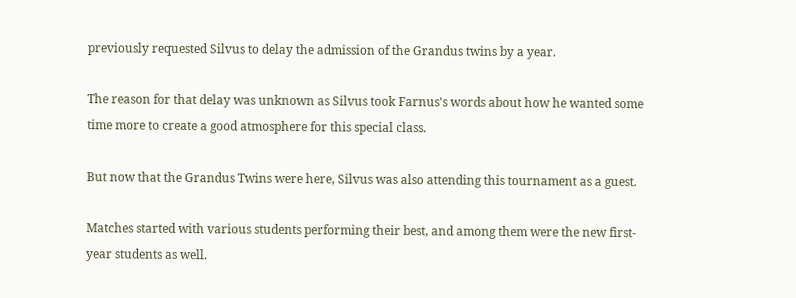previously requested Silvus to delay the admission of the Grandus twins by a year.

The reason for that delay was unknown as Silvus took Farnus's words about how he wanted some time more to create a good atmosphere for this special class.

But now that the Grandus Twins were here, Silvus was also attending this tournament as a guest.

Matches started with various students performing their best, and among them were the new first-year students as well.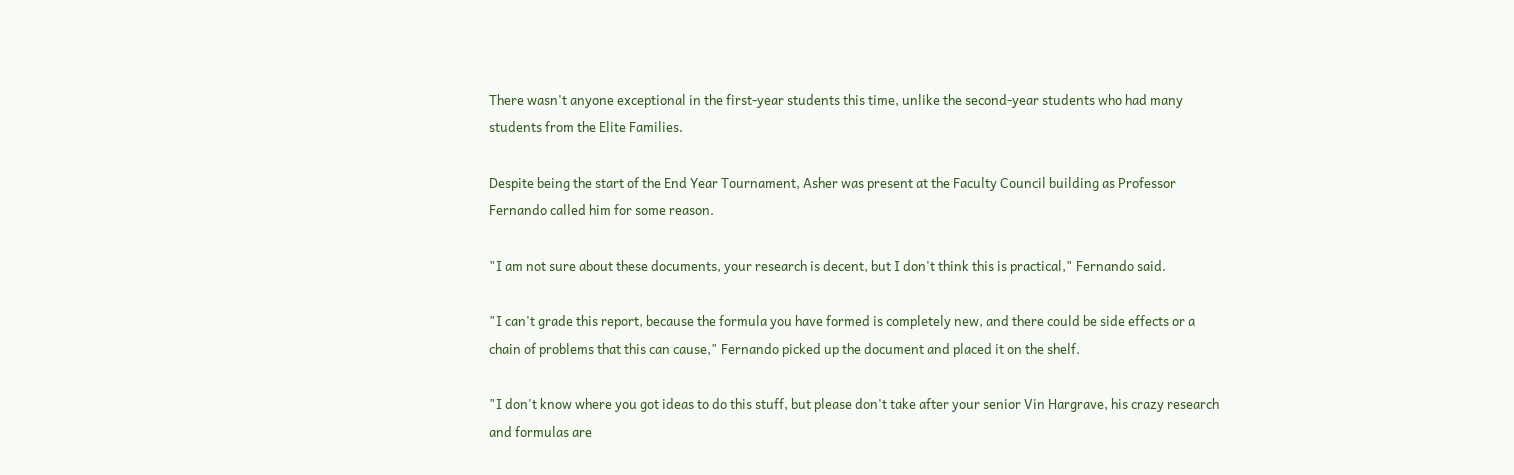There wasn't anyone exceptional in the first-year students this time, unlike the second-year students who had many students from the Elite Families.

Despite being the start of the End Year Tournament, Asher was present at the Faculty Council building as Professor Fernando called him for some reason.

"I am not sure about these documents, your research is decent, but I don't think this is practical," Fernando said.

"I can't grade this report, because the formula you have formed is completely new, and there could be side effects or a chain of problems that this can cause," Fernando picked up the document and placed it on the shelf.

"I don't know where you got ideas to do this stuff, but please don't take after your senior Vin Hargrave, his crazy research and formulas are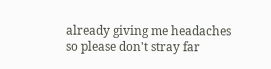already giving me headaches so please don't stray far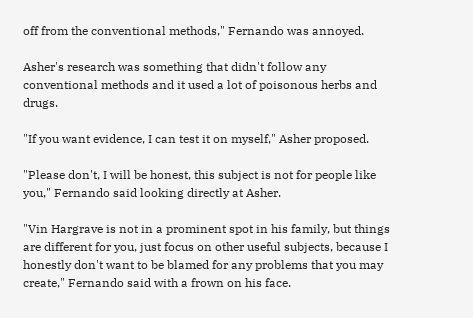off from the conventional methods," Fernando was annoyed.

Asher's research was something that didn't follow any conventional methods and it used a lot of poisonous herbs and drugs.

"If you want evidence, I can test it on myself," Asher proposed.

"Please don't, I will be honest, this subject is not for people like you," Fernando said looking directly at Asher.

"Vin Hargrave is not in a prominent spot in his family, but things are different for you, just focus on other useful subjects, because I honestly don't want to be blamed for any problems that you may create," Fernando said with a frown on his face.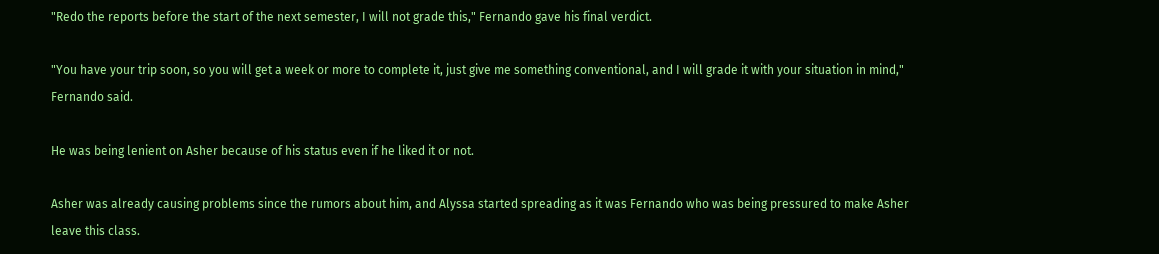"Redo the reports before the start of the next semester, I will not grade this," Fernando gave his final verdict.

"You have your trip soon, so you will get a week or more to complete it, just give me something conventional, and I will grade it with your situation in mind," Fernando said.

He was being lenient on Asher because of his status even if he liked it or not.

Asher was already causing problems since the rumors about him, and Alyssa started spreading as it was Fernando who was being pressured to make Asher leave this class.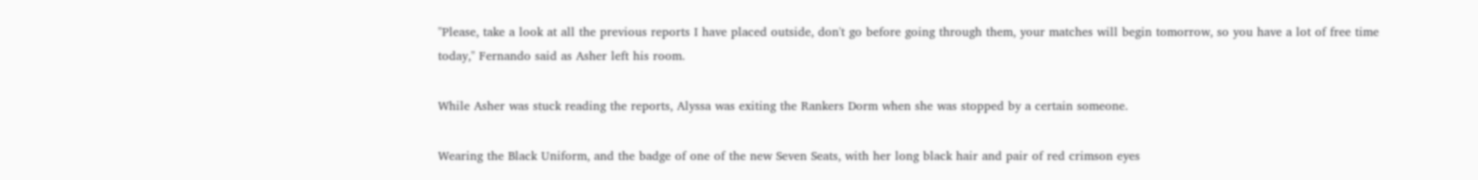"Please, take a look at all the previous reports I have placed outside, don't go before going through them, your matches will begin tomorrow, so you have a lot of free time today," Fernando said as Asher left his room.

While Asher was stuck reading the reports, Alyssa was exiting the Rankers Dorm when she was stopped by a certain someone.

Wearing the Black Uniform, and the badge of one of the new Seven Seats, with her long black hair and pair of red crimson eyes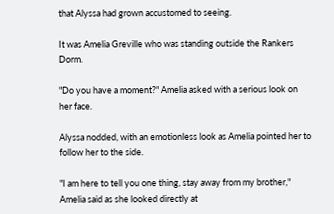that Alyssa had grown accustomed to seeing.

It was Amelia Greville who was standing outside the Rankers Dorm.

"Do you have a moment?" Amelia asked with a serious look on her face.

Alyssa nodded, with an emotionless look as Amelia pointed her to follow her to the side.

"I am here to tell you one thing, stay away from my brother," Amelia said as she looked directly at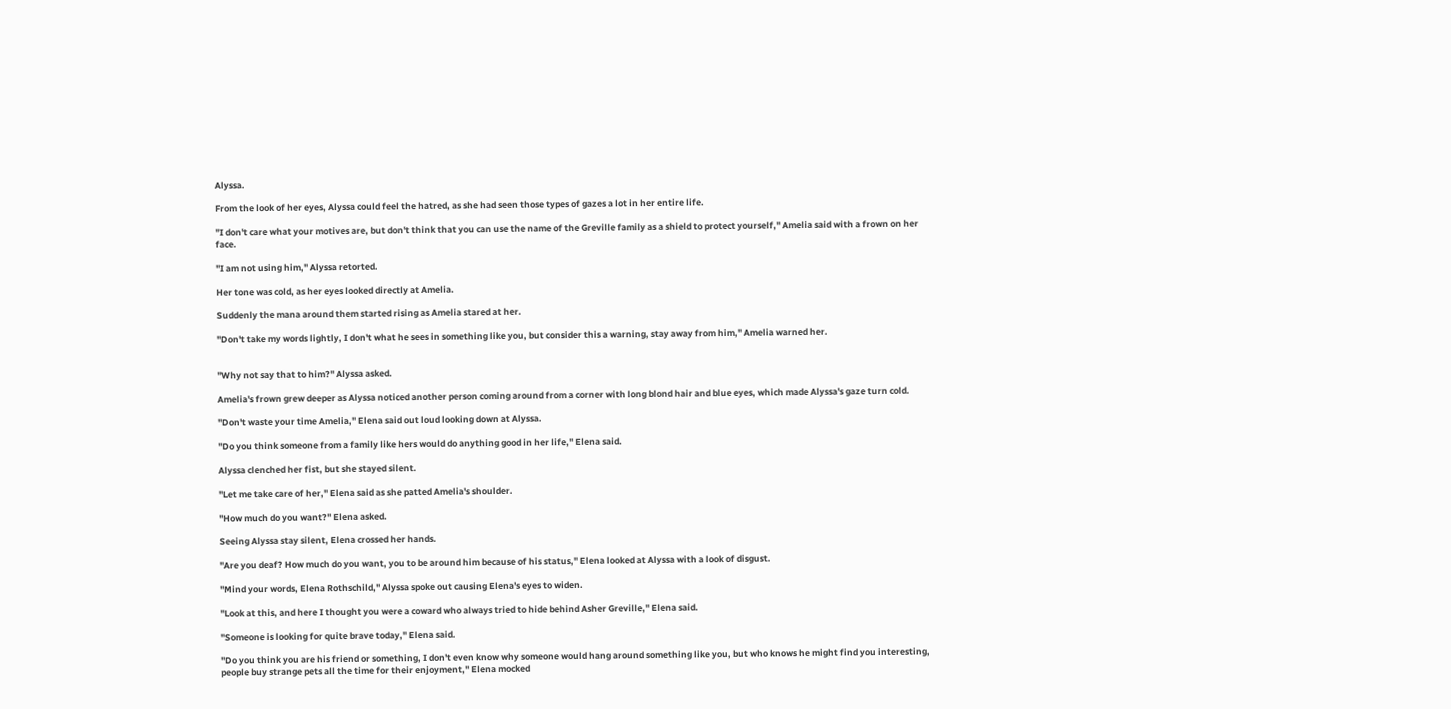Alyssa.

From the look of her eyes, Alyssa could feel the hatred, as she had seen those types of gazes a lot in her entire life.

"I don't care what your motives are, but don't think that you can use the name of the Greville family as a shield to protect yourself," Amelia said with a frown on her face.

"I am not using him," Alyssa retorted.

Her tone was cold, as her eyes looked directly at Amelia.

Suddenly the mana around them started rising as Amelia stared at her.

"Don't take my words lightly, I don't what he sees in something like you, but consider this a warning, stay away from him," Amelia warned her.


"Why not say that to him?" Alyssa asked.

Amelia's frown grew deeper as Alyssa noticed another person coming around from a corner with long blond hair and blue eyes, which made Alyssa's gaze turn cold.

"Don't waste your time Amelia," Elena said out loud looking down at Alyssa.

"Do you think someone from a family like hers would do anything good in her life," Elena said.

Alyssa clenched her fist, but she stayed silent.

"Let me take care of her," Elena said as she patted Amelia's shoulder.

"How much do you want?" Elena asked.

Seeing Alyssa stay silent, Elena crossed her hands.

"Are you deaf? How much do you want, you to be around him because of his status," Elena looked at Alyssa with a look of disgust.

"Mind your words, Elena Rothschild," Alyssa spoke out causing Elena's eyes to widen.

"Look at this, and here I thought you were a coward who always tried to hide behind Asher Greville," Elena said.

"Someone is looking for quite brave today," Elena said.

"Do you think you are his friend or something, I don't even know why someone would hang around something like you, but who knows he might find you interesting, people buy strange pets all the time for their enjoyment," Elena mocked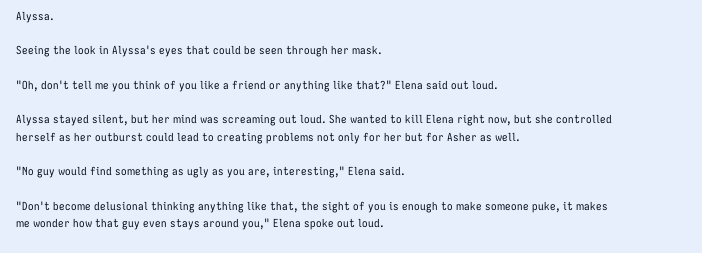Alyssa.

Seeing the look in Alyssa's eyes that could be seen through her mask.

"Oh, don't tell me you think of you like a friend or anything like that?" Elena said out loud.

Alyssa stayed silent, but her mind was screaming out loud. She wanted to kill Elena right now, but she controlled herself as her outburst could lead to creating problems not only for her but for Asher as well.

"No guy would find something as ugly as you are, interesting," Elena said.

"Don't become delusional thinking anything like that, the sight of you is enough to make someone puke, it makes me wonder how that guy even stays around you," Elena spoke out loud.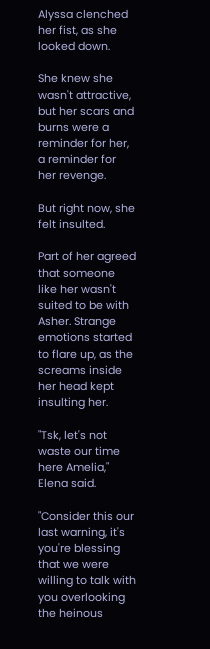Alyssa clenched her fist, as she looked down.

She knew she wasn't attractive, but her scars and burns were a reminder for her, a reminder for her revenge.

But right now, she felt insulted.

Part of her agreed that someone like her wasn't suited to be with Asher. Strange emotions started to flare up, as the screams inside her head kept insulting her.

"Tsk, let's not waste our time here Amelia," Elena said.

"Consider this our last warning, it's you're blessing that we were willing to talk with you overlooking the heinous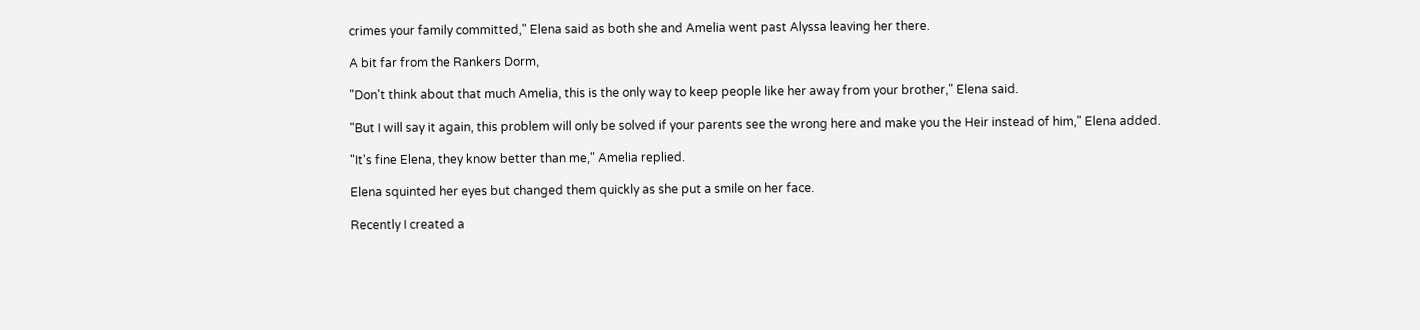crimes your family committed," Elena said as both she and Amelia went past Alyssa leaving her there.

A bit far from the Rankers Dorm,

"Don't think about that much Amelia, this is the only way to keep people like her away from your brother," Elena said.

"But I will say it again, this problem will only be solved if your parents see the wrong here and make you the Heir instead of him," Elena added.

"It's fine Elena, they know better than me," Amelia replied.

Elena squinted her eyes but changed them quickly as she put a smile on her face.

Recently I created a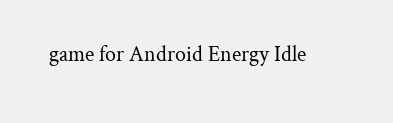game for Android Energy Idle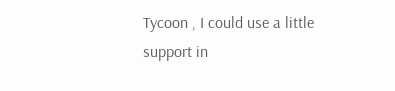Tycoon , I could use a little support in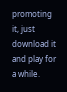promoting it, just download it and play for a while.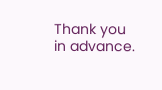Thank you in advance.